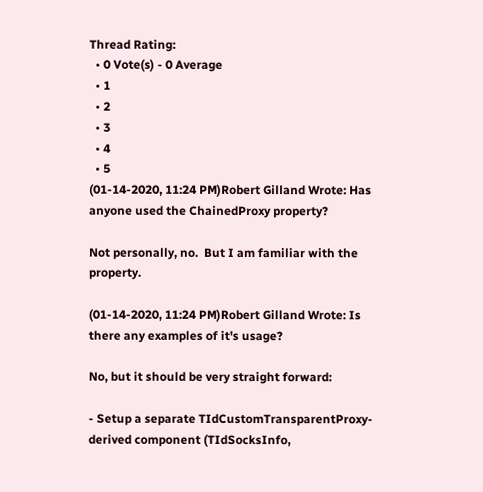Thread Rating:
  • 0 Vote(s) - 0 Average
  • 1
  • 2
  • 3
  • 4
  • 5
(01-14-2020, 11:24 PM)Robert Gilland Wrote: Has anyone used the ChainedProxy property?

Not personally, no.  But I am familiar with the property.

(01-14-2020, 11:24 PM)Robert Gilland Wrote: Is there any examples of it's usage?

No, but it should be very straight forward:

- Setup a separate TIdCustomTransparentProxy-derived component (TIdSocksInfo,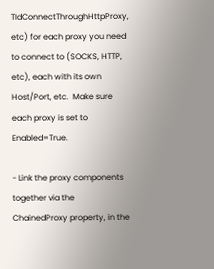TIdConnectThroughHttpProxy, etc) for each proxy you need to connect to (SOCKS, HTTP, etc), each with its own Host/Port, etc.  Make sure each proxy is set to Enabled=True.

- Link the proxy components together via the ChainedProxy property, in the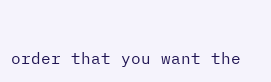order that you want the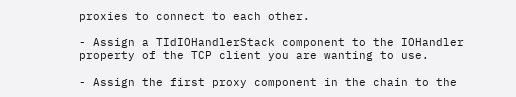proxies to connect to each other.

- Assign a TIdIOHandlerStack component to the IOHandler property of the TCP client you are wanting to use.

- Assign the first proxy component in the chain to the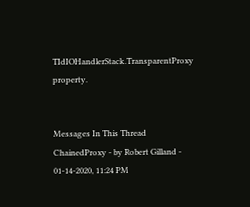TIdIOHandlerStack.TransparentProxy property.


Messages In This Thread
ChainedProxy - by Robert Gilland - 01-14-2020, 11:24 PM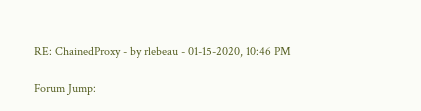RE: ChainedProxy - by rlebeau - 01-15-2020, 10:46 PM

Forum Jump: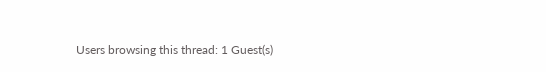Users browsing this thread: 1 Guest(s)